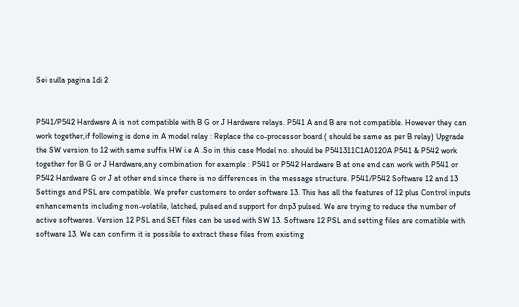Sei sulla pagina 1di 2


P541/P542 Hardware A is not compatible with B G or J Hardware relays. P541 A and B are not compatible. However they can work together,if following is done in A model relay : Replace the co-processor board ( should be same as per B relay) Upgrade the SW version to 12 with same suffix HW i.e A .So in this case Model no. should be P541311C1A0120A P541 & P542 work together for B G or J Hardware,any combination for example : P541 or P542 Hardware B at one end can work with P541 or P542 Hardware G or J at other end since there is no differences in the message structure. P541/P542 Software 12 and 13 Settings and PSL are compatible. We prefer customers to order software 13. This has all the features of 12 plus Control inputs enhancements including non-volatile, latched, pulsed and support for dnp3 pulsed. We are trying to reduce the number of active softwares. Version 12 PSL and SET files can be used with SW 13. Software 12 PSL and setting files are comatible with software 13. We can confirm it is possible to extract these files from existing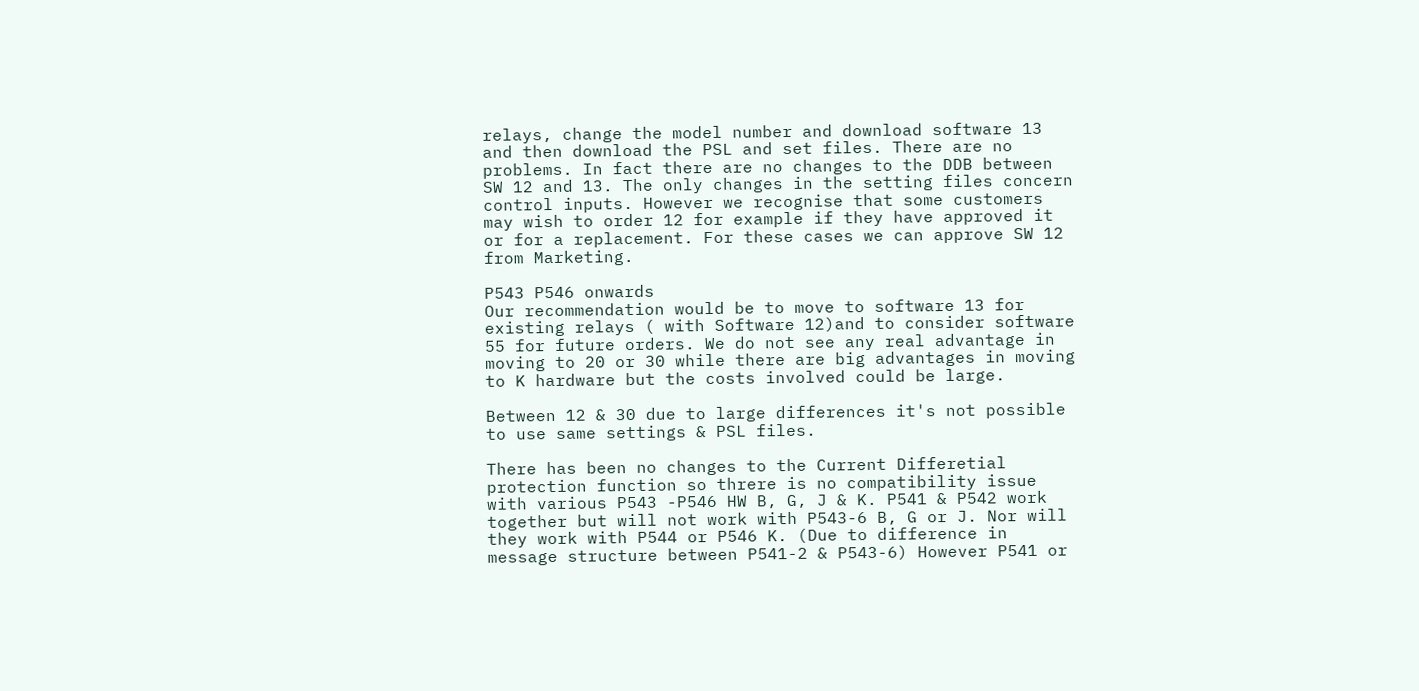relays, change the model number and download software 13 and then download the PSL and set files. There are no problems. In fact there are no changes to the DDB between SW 12 and 13. The only changes in the setting files concern control inputs. However we recognise that some customers may wish to order 12 for example if they have approved it or for a replacement. For these cases we can approve SW 12 from Marketing.

P543 P546 onwards
Our recommendation would be to move to software 13 for existing relays ( with Software 12)and to consider software 55 for future orders. We do not see any real advantage in moving to 20 or 30 while there are big advantages in moving to K hardware but the costs involved could be large.

Between 12 & 30 due to large differences it's not possible to use same settings & PSL files.

There has been no changes to the Current Differetial protection function so threre is no compatibility issue with various P543 -P546 HW B, G, J & K. P541 & P542 work together but will not work with P543-6 B, G or J. Nor will they work with P544 or P546 K. (Due to difference in message structure between P541-2 & P543-6) However P541 or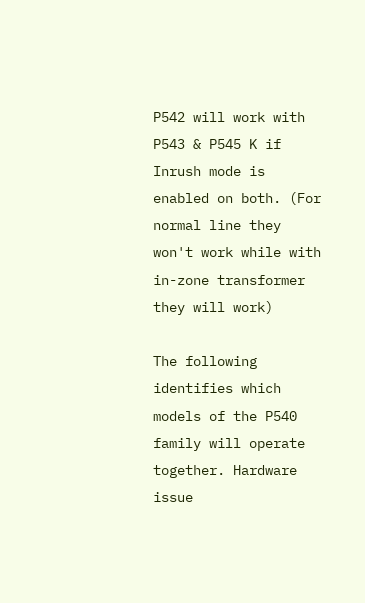P542 will work with P543 & P545 K if Inrush mode is enabled on both. (For normal line they won't work while with in-zone transformer they will work)

The following identifies which models of the P540 family will operate together. Hardware issue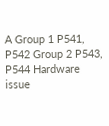A Group 1 P541, P542 Group 2 P543, P544 Hardware issue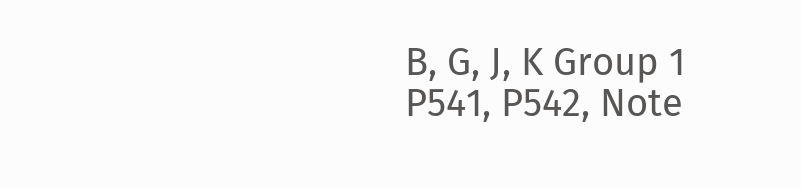B, G, J, K Group 1 P541, P542, Note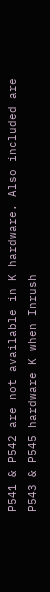P541 & P542 are not available in K hardware. Also included are P543 & P545 hardware K when Inrush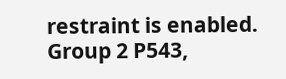restraint is enabled. Group 2 P543,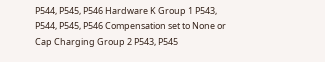P544, P545, P546 Hardware K Group 1 P543, P544, P545, P546 Compensation set to None or Cap Charging Group 2 P543, P545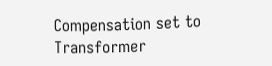Compensation set to Transformer